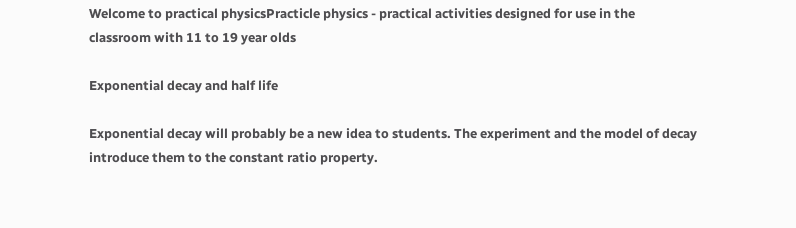Welcome to practical physicsPracticle physics - practical activities designed for use in the classroom with 11 to 19 year olds

Exponential decay and half life

Exponential decay will probably be a new idea to students. The experiment and the model of decay introduce them to the constant ratio property.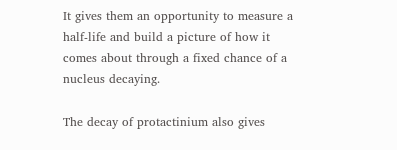It gives them an opportunity to measure a half-life and build a picture of how it comes about through a fixed chance of a nucleus decaying.

The decay of protactinium also gives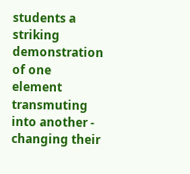students a striking demonstration of one element transmuting into another - changing their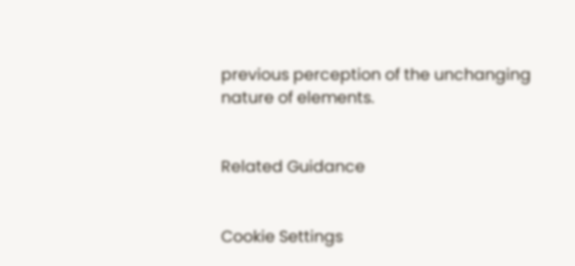previous perception of the unchanging nature of elements.


Related Guidance


Cookie Settings